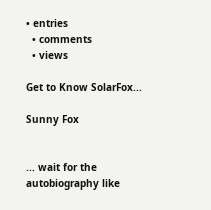• entries
  • comments
  • views

Get to Know SolarFox...

Sunny Fox


... wait for the autobiography like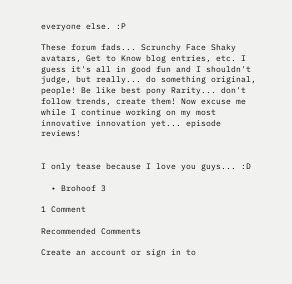everyone else. :P

These forum fads... Scrunchy Face Shaky avatars, Get to Know blog entries, etc. I guess it's all in good fun and I shouldn't judge, but really... do something original, people! Be like best pony Rarity... don't follow trends, create them! Now excuse me while I continue working on my most innovative innovation yet... episode reviews!


I only tease because I love you guys... :D

  • Brohoof 3

1 Comment

Recommended Comments

Create an account or sign in to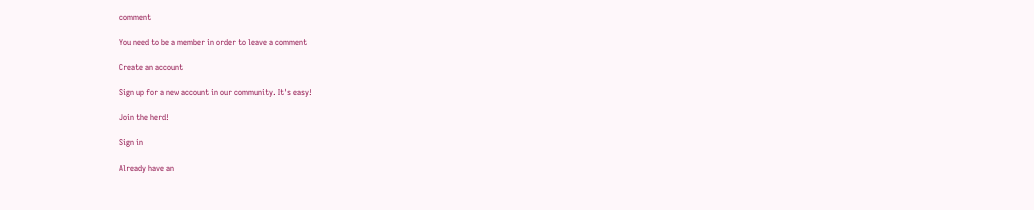comment

You need to be a member in order to leave a comment

Create an account

Sign up for a new account in our community. It's easy!

Join the herd!

Sign in

Already have an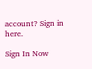account? Sign in here.

Sign In Now